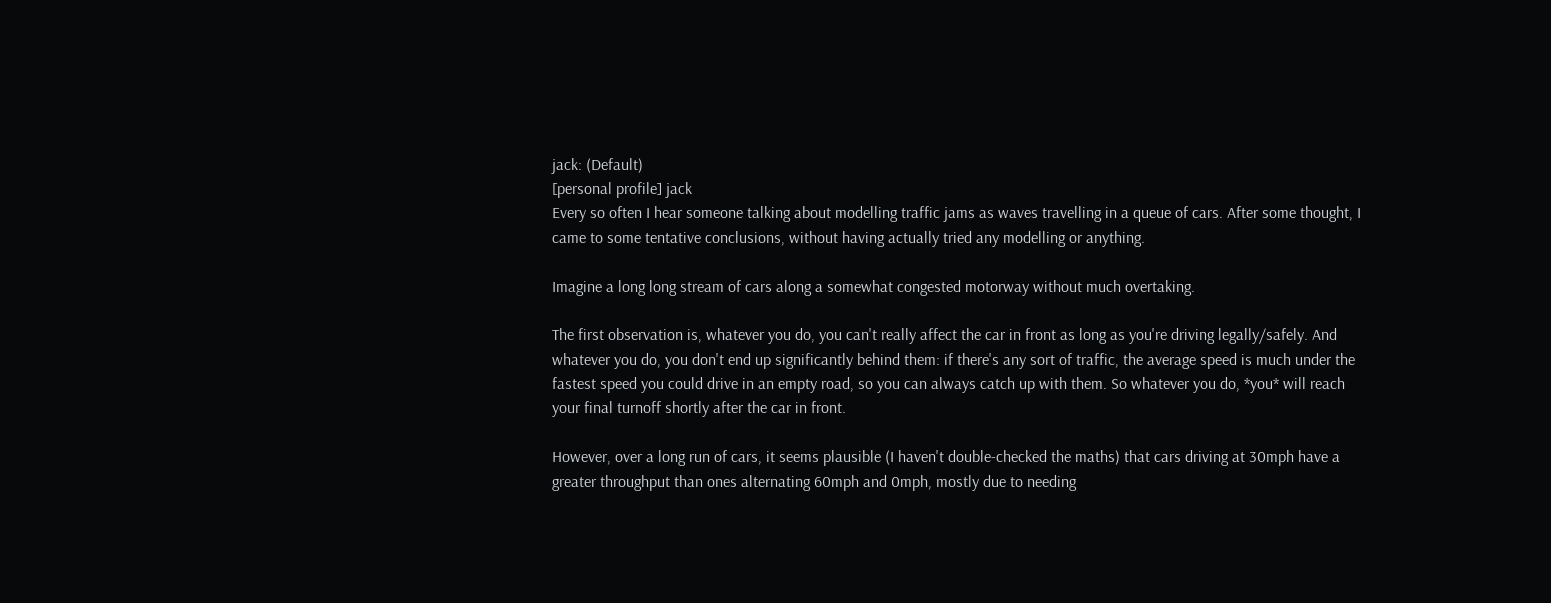jack: (Default)
[personal profile] jack
Every so often I hear someone talking about modelling traffic jams as waves travelling in a queue of cars. After some thought, I came to some tentative conclusions, without having actually tried any modelling or anything.

Imagine a long long stream of cars along a somewhat congested motorway without much overtaking.

The first observation is, whatever you do, you can't really affect the car in front as long as you're driving legally/safely. And whatever you do, you don't end up significantly behind them: if there's any sort of traffic, the average speed is much under the fastest speed you could drive in an empty road, so you can always catch up with them. So whatever you do, *you* will reach your final turnoff shortly after the car in front.

However, over a long run of cars, it seems plausible (I haven't double-checked the maths) that cars driving at 30mph have a greater throughput than ones alternating 60mph and 0mph, mostly due to needing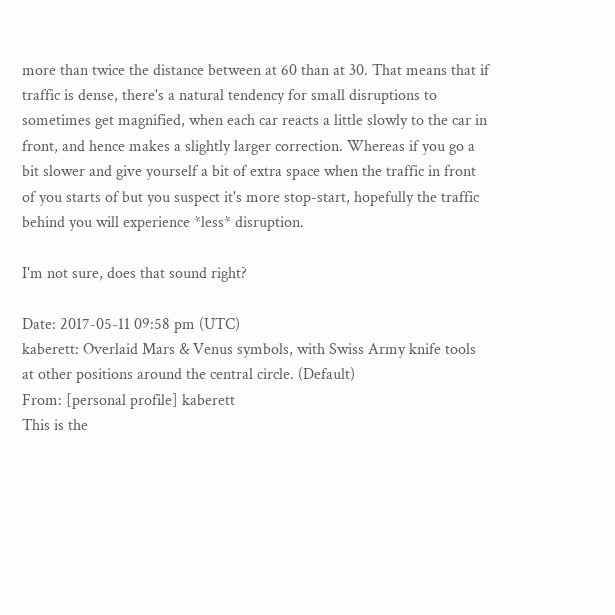more than twice the distance between at 60 than at 30. That means that if traffic is dense, there's a natural tendency for small disruptions to sometimes get magnified, when each car reacts a little slowly to the car in front, and hence makes a slightly larger correction. Whereas if you go a bit slower and give yourself a bit of extra space when the traffic in front of you starts of but you suspect it's more stop-start, hopefully the traffic behind you will experience *less* disruption.

I'm not sure, does that sound right?

Date: 2017-05-11 09:58 pm (UTC)
kaberett: Overlaid Mars & Venus symbols, with Swiss Army knife tools at other positions around the central circle. (Default)
From: [personal profile] kaberett
This is the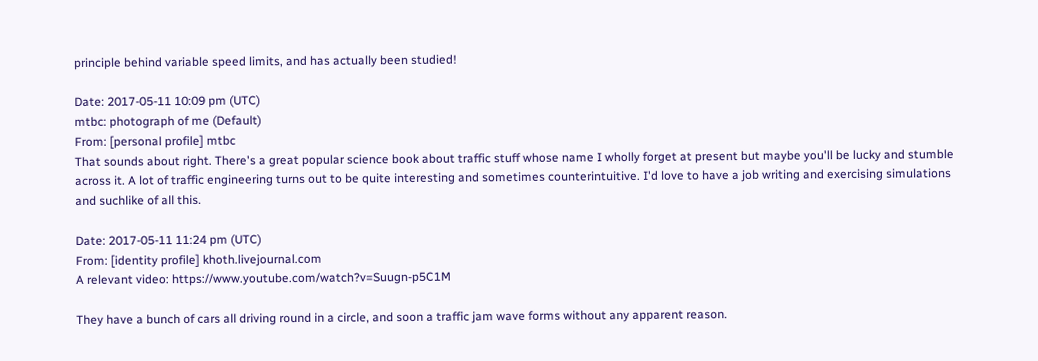principle behind variable speed limits, and has actually been studied!

Date: 2017-05-11 10:09 pm (UTC)
mtbc: photograph of me (Default)
From: [personal profile] mtbc
That sounds about right. There's a great popular science book about traffic stuff whose name I wholly forget at present but maybe you'll be lucky and stumble across it. A lot of traffic engineering turns out to be quite interesting and sometimes counterintuitive. I'd love to have a job writing and exercising simulations and suchlike of all this.

Date: 2017-05-11 11:24 pm (UTC)
From: [identity profile] khoth.livejournal.com
A relevant video: https://www.youtube.com/watch?v=Suugn-p5C1M

They have a bunch of cars all driving round in a circle, and soon a traffic jam wave forms without any apparent reason.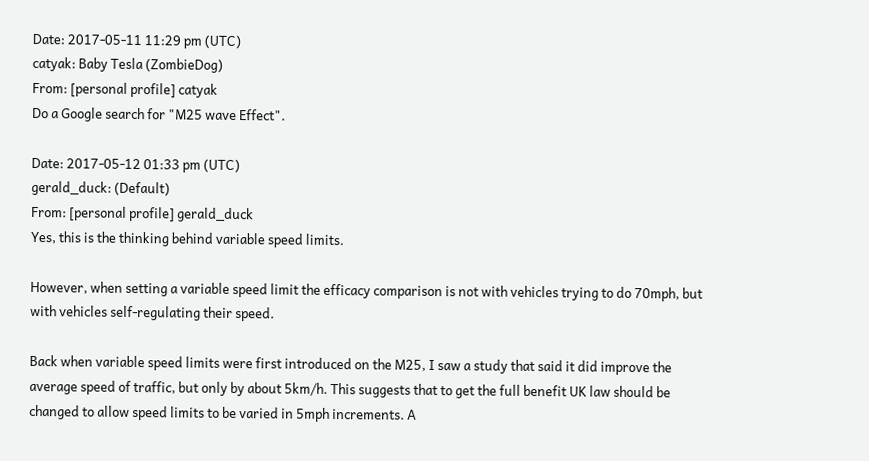Date: 2017-05-11 11:29 pm (UTC)
catyak: Baby Tesla (ZombieDog)
From: [personal profile] catyak
Do a Google search for "M25 wave Effect".

Date: 2017-05-12 01:33 pm (UTC)
gerald_duck: (Default)
From: [personal profile] gerald_duck
Yes, this is the thinking behind variable speed limits.

However, when setting a variable speed limit the efficacy comparison is not with vehicles trying to do 70mph, but with vehicles self-regulating their speed.

Back when variable speed limits were first introduced on the M25, I saw a study that said it did improve the average speed of traffic, but only by about 5km/h. This suggests that to get the full benefit UK law should be changed to allow speed limits to be varied in 5mph increments. A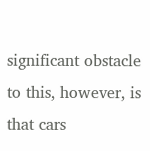significant obstacle to this, however, is that cars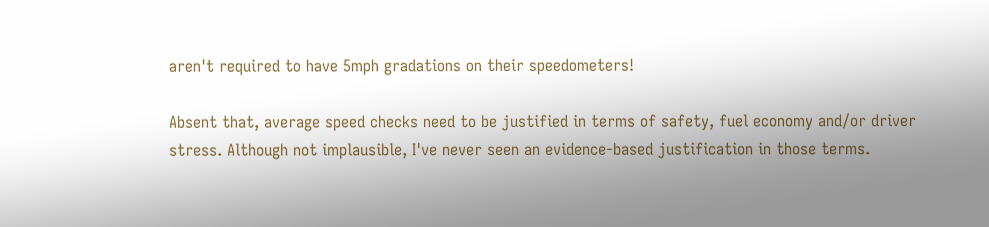aren't required to have 5mph gradations on their speedometers!

Absent that, average speed checks need to be justified in terms of safety, fuel economy and/or driver stress. Although not implausible, I've never seen an evidence-based justification in those terms.